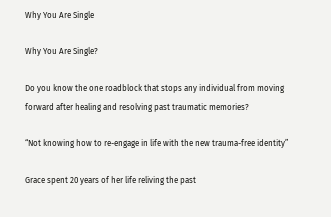Why You Are Single

Why You Are Single?

Do you know the one roadblock that stops any individual from moving forward after healing and resolving past traumatic memories?

“Not knowing how to re-engage in life with the new trauma-free identity”

Grace spent 20 years of her life reliving the past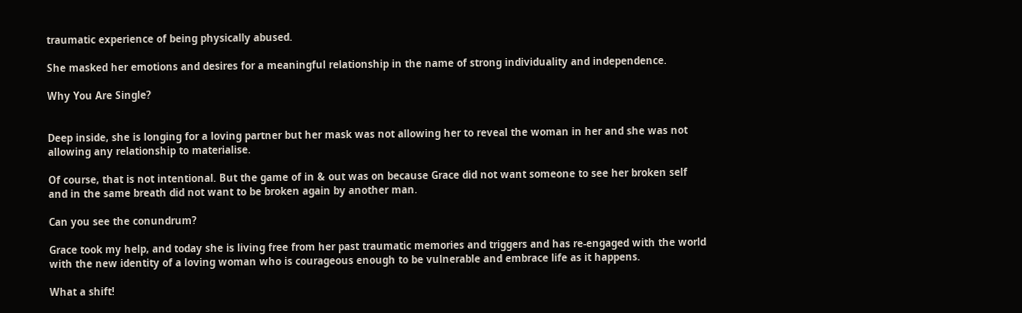traumatic experience of being physically abused.

She masked her emotions and desires for a meaningful relationship in the name of strong individuality and independence.

Why You Are Single?


Deep inside, she is longing for a loving partner but her mask was not allowing her to reveal the woman in her and she was not allowing any relationship to materialise.

Of course, that is not intentional. But the game of in & out was on because Grace did not want someone to see her broken self and in the same breath did not want to be broken again by another man.

Can you see the conundrum?

Grace took my help, and today she is living free from her past traumatic memories and triggers and has re-engaged with the world with the new identity of a loving woman who is courageous enough to be vulnerable and embrace life as it happens.

What a shift!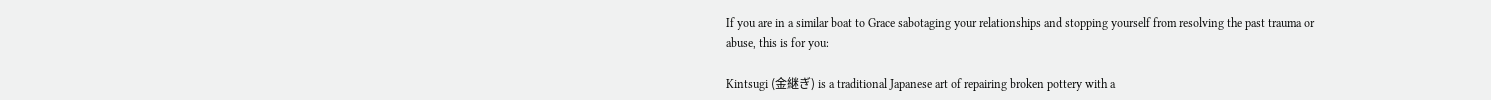If you are in a similar boat to Grace sabotaging your relationships and stopping yourself from resolving the past trauma or abuse, this is for you:

Kintsugi (金継ぎ) is a traditional Japanese art of repairing broken pottery with a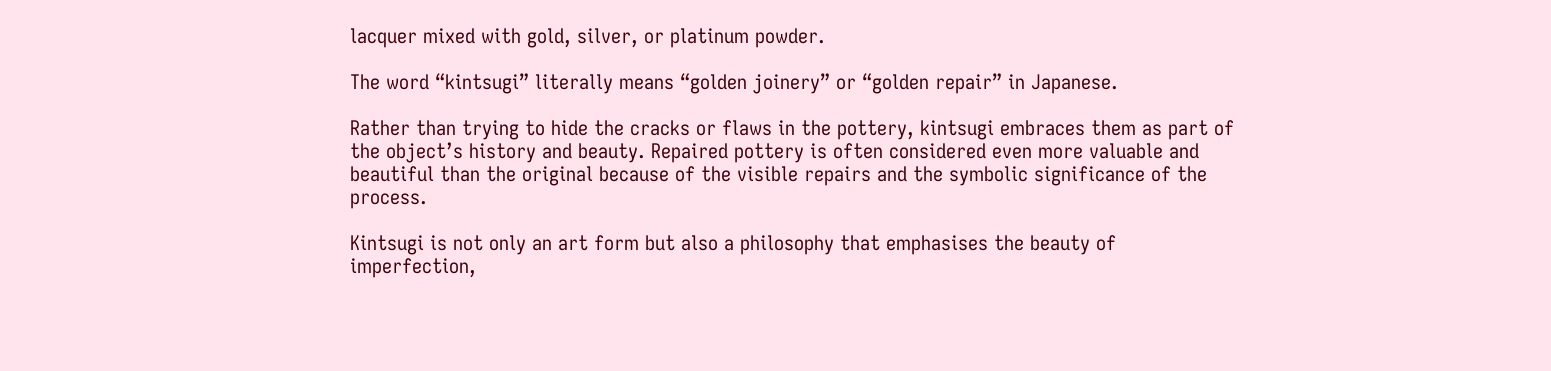lacquer mixed with gold, silver, or platinum powder.

The word “kintsugi” literally means “golden joinery” or “golden repair” in Japanese.

Rather than trying to hide the cracks or flaws in the pottery, kintsugi embraces them as part of the object’s history and beauty. Repaired pottery is often considered even more valuable and beautiful than the original because of the visible repairs and the symbolic significance of the process.

Kintsugi is not only an art form but also a philosophy that emphasises the beauty of imperfection,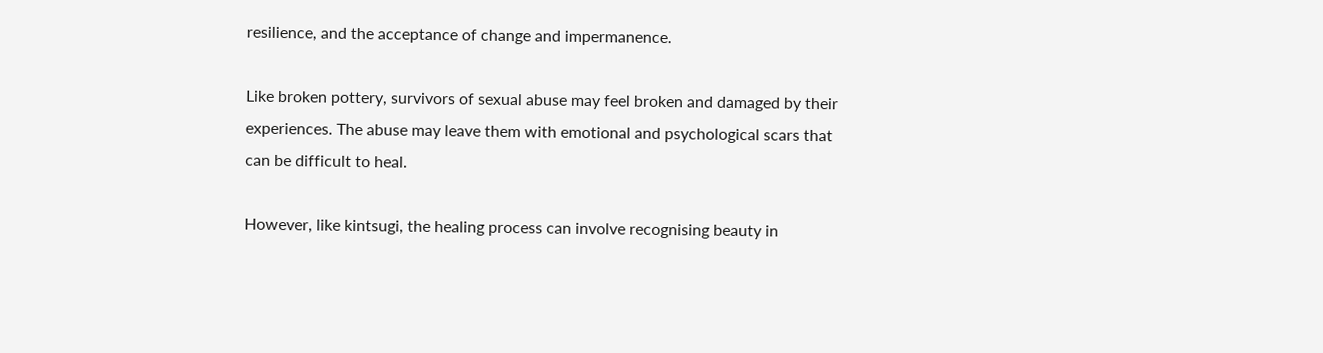resilience, and the acceptance of change and impermanence.

Like broken pottery, survivors of sexual abuse may feel broken and damaged by their experiences. The abuse may leave them with emotional and psychological scars that can be difficult to heal.

However, like kintsugi, the healing process can involve recognising beauty in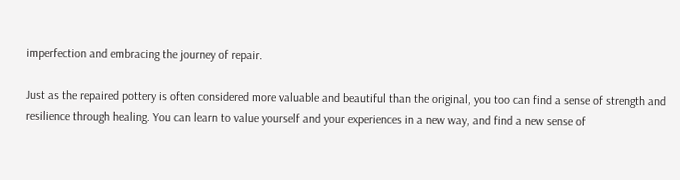imperfection and embracing the journey of repair.

Just as the repaired pottery is often considered more valuable and beautiful than the original, you too can find a sense of strength and resilience through healing. You can learn to value yourself and your experiences in a new way, and find a new sense of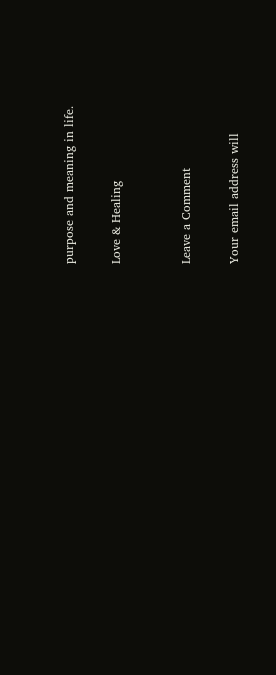purpose and meaning in life.

Love & Healing


Leave a Comment

Your email address will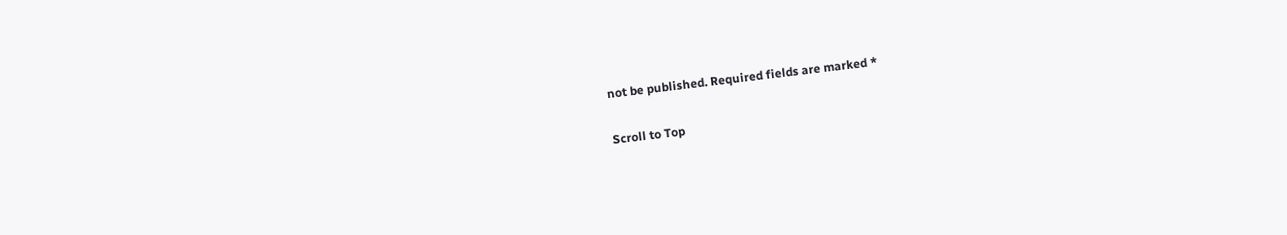not be published. Required fields are marked *

Scroll to Top